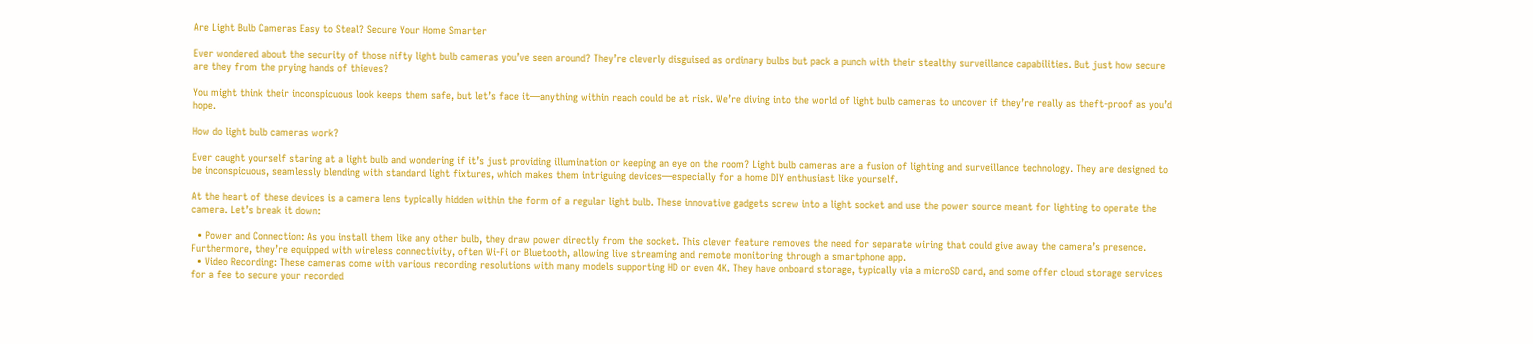Are Light Bulb Cameras Easy to Steal? Secure Your Home Smarter

Ever wondered about the security of those nifty light bulb cameras you’ve seen around? They’re cleverly disguised as ordinary bulbs but pack a punch with their stealthy surveillance capabilities. But just how secure are they from the prying hands of thieves?

You might think their inconspicuous look keeps them safe, but let’s face it—anything within reach could be at risk. We’re diving into the world of light bulb cameras to uncover if they’re really as theft-proof as you’d hope.

How do light bulb cameras work?

Ever caught yourself staring at a light bulb and wondering if it’s just providing illumination or keeping an eye on the room? Light bulb cameras are a fusion of lighting and surveillance technology. They are designed to be inconspicuous, seamlessly blending with standard light fixtures, which makes them intriguing devices—especially for a home DIY enthusiast like yourself.

At the heart of these devices is a camera lens typically hidden within the form of a regular light bulb. These innovative gadgets screw into a light socket and use the power source meant for lighting to operate the camera. Let’s break it down:

  • Power and Connection: As you install them like any other bulb, they draw power directly from the socket. This clever feature removes the need for separate wiring that could give away the camera’s presence. Furthermore, they’re equipped with wireless connectivity, often Wi-Fi or Bluetooth, allowing live streaming and remote monitoring through a smartphone app.
  • Video Recording: These cameras come with various recording resolutions with many models supporting HD or even 4K. They have onboard storage, typically via a microSD card, and some offer cloud storage services for a fee to secure your recorded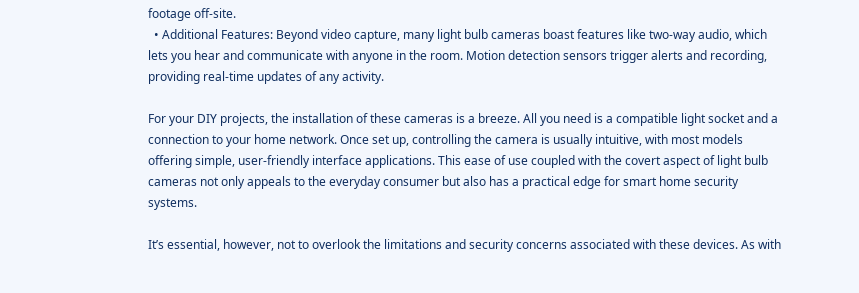footage off-site.
  • Additional Features: Beyond video capture, many light bulb cameras boast features like two-way audio, which lets you hear and communicate with anyone in the room. Motion detection sensors trigger alerts and recording, providing real-time updates of any activity.

For your DIY projects, the installation of these cameras is a breeze. All you need is a compatible light socket and a connection to your home network. Once set up, controlling the camera is usually intuitive, with most models offering simple, user-friendly interface applications. This ease of use coupled with the covert aspect of light bulb cameras not only appeals to the everyday consumer but also has a practical edge for smart home security systems.

It’s essential, however, not to overlook the limitations and security concerns associated with these devices. As with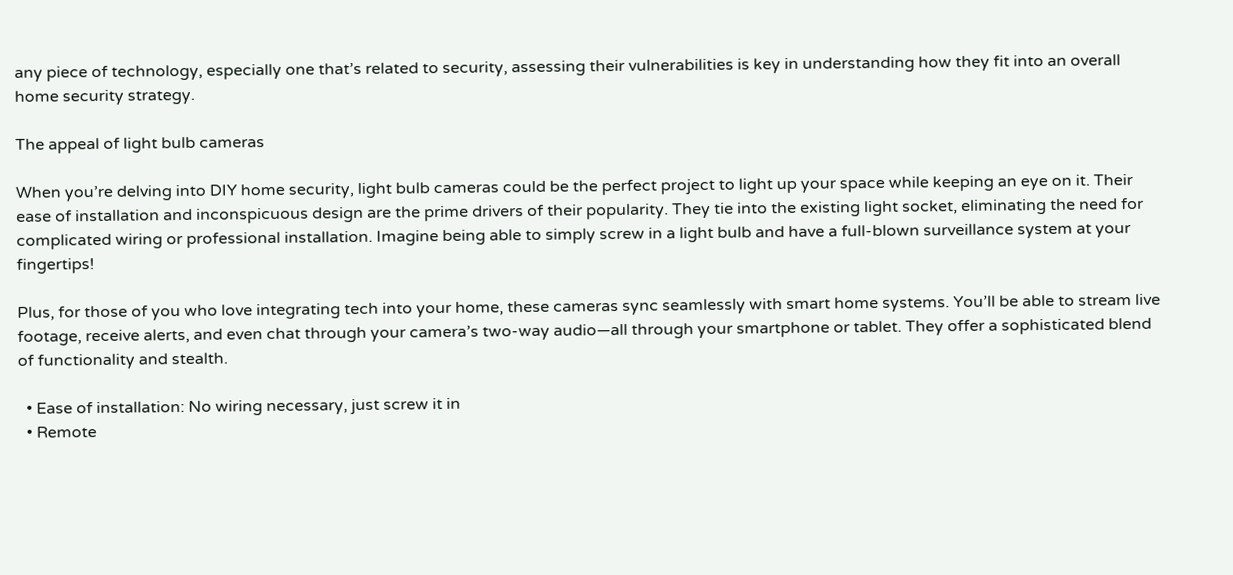any piece of technology, especially one that’s related to security, assessing their vulnerabilities is key in understanding how they fit into an overall home security strategy.

The appeal of light bulb cameras

When you’re delving into DIY home security, light bulb cameras could be the perfect project to light up your space while keeping an eye on it. Their ease of installation and inconspicuous design are the prime drivers of their popularity. They tie into the existing light socket, eliminating the need for complicated wiring or professional installation. Imagine being able to simply screw in a light bulb and have a full-blown surveillance system at your fingertips!

Plus, for those of you who love integrating tech into your home, these cameras sync seamlessly with smart home systems. You’ll be able to stream live footage, receive alerts, and even chat through your camera’s two-way audio—all through your smartphone or tablet. They offer a sophisticated blend of functionality and stealth.

  • Ease of installation: No wiring necessary, just screw it in
  • Remote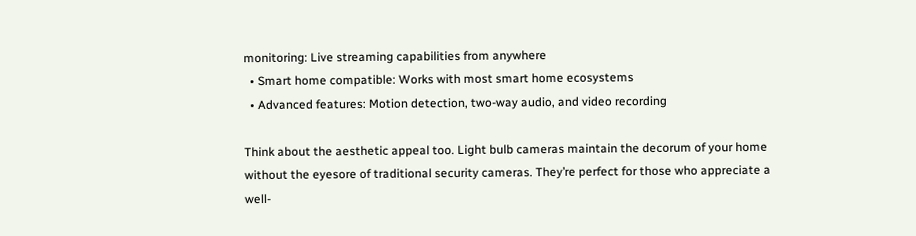monitoring: Live streaming capabilities from anywhere
  • Smart home compatible: Works with most smart home ecosystems
  • Advanced features: Motion detection, two-way audio, and video recording

Think about the aesthetic appeal too. Light bulb cameras maintain the decorum of your home without the eyesore of traditional security cameras. They’re perfect for those who appreciate a well-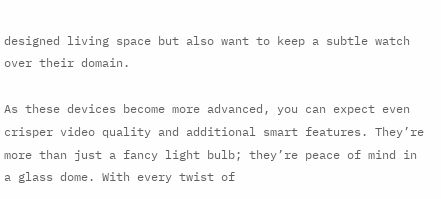designed living space but also want to keep a subtle watch over their domain.

As these devices become more advanced, you can expect even crisper video quality and additional smart features. They’re more than just a fancy light bulb; they’re peace of mind in a glass dome. With every twist of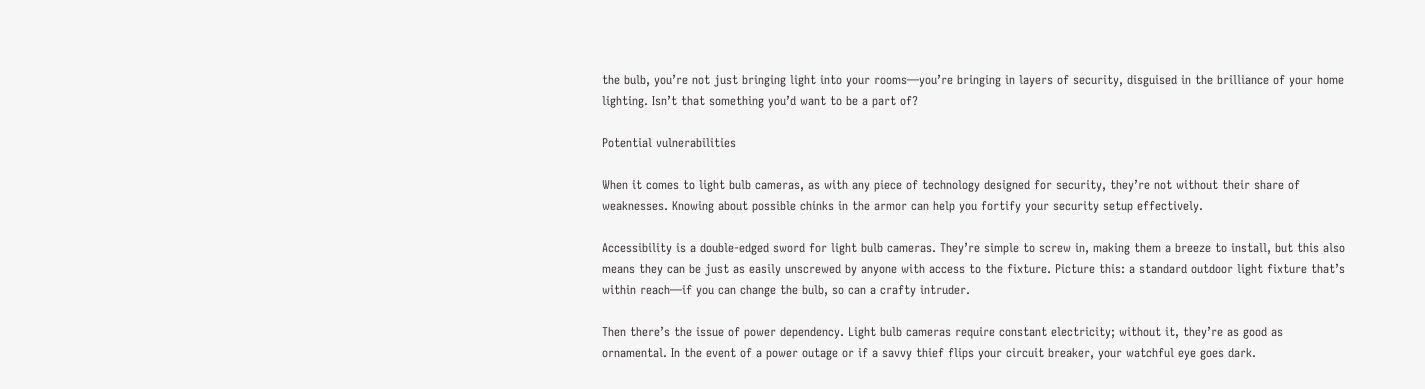the bulb, you’re not just bringing light into your rooms—you’re bringing in layers of security, disguised in the brilliance of your home lighting. Isn’t that something you’d want to be a part of?

Potential vulnerabilities

When it comes to light bulb cameras, as with any piece of technology designed for security, they’re not without their share of weaknesses. Knowing about possible chinks in the armor can help you fortify your security setup effectively.

Accessibility is a double-edged sword for light bulb cameras. They’re simple to screw in, making them a breeze to install, but this also means they can be just as easily unscrewed by anyone with access to the fixture. Picture this: a standard outdoor light fixture that’s within reach—if you can change the bulb, so can a crafty intruder.

Then there’s the issue of power dependency. Light bulb cameras require constant electricity; without it, they’re as good as ornamental. In the event of a power outage or if a savvy thief flips your circuit breaker, your watchful eye goes dark.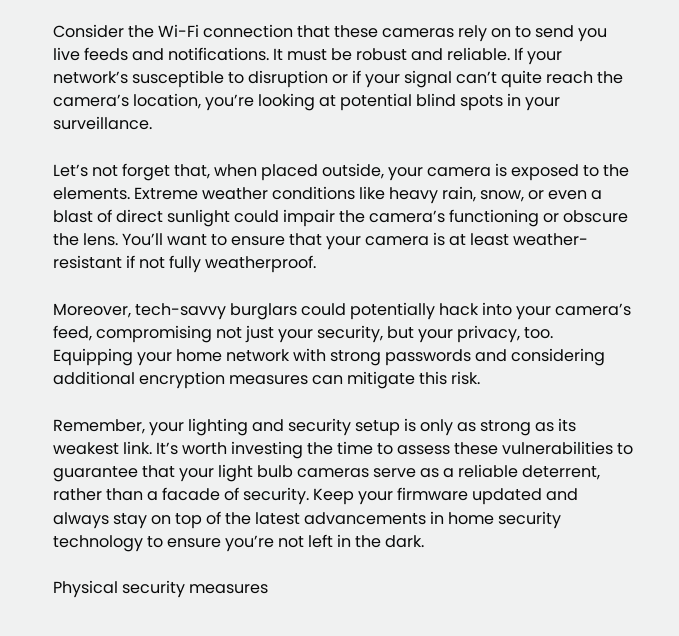Consider the Wi-Fi connection that these cameras rely on to send you live feeds and notifications. It must be robust and reliable. If your network’s susceptible to disruption or if your signal can’t quite reach the camera’s location, you’re looking at potential blind spots in your surveillance.

Let’s not forget that, when placed outside, your camera is exposed to the elements. Extreme weather conditions like heavy rain, snow, or even a blast of direct sunlight could impair the camera’s functioning or obscure the lens. You’ll want to ensure that your camera is at least weather-resistant if not fully weatherproof.

Moreover, tech-savvy burglars could potentially hack into your camera’s feed, compromising not just your security, but your privacy, too. Equipping your home network with strong passwords and considering additional encryption measures can mitigate this risk.

Remember, your lighting and security setup is only as strong as its weakest link. It’s worth investing the time to assess these vulnerabilities to guarantee that your light bulb cameras serve as a reliable deterrent, rather than a facade of security. Keep your firmware updated and always stay on top of the latest advancements in home security technology to ensure you’re not left in the dark.

Physical security measures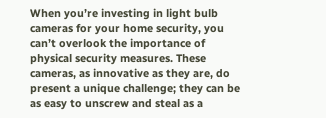When you’re investing in light bulb cameras for your home security, you can’t overlook the importance of physical security measures. These cameras, as innovative as they are, do present a unique challenge; they can be as easy to unscrew and steal as a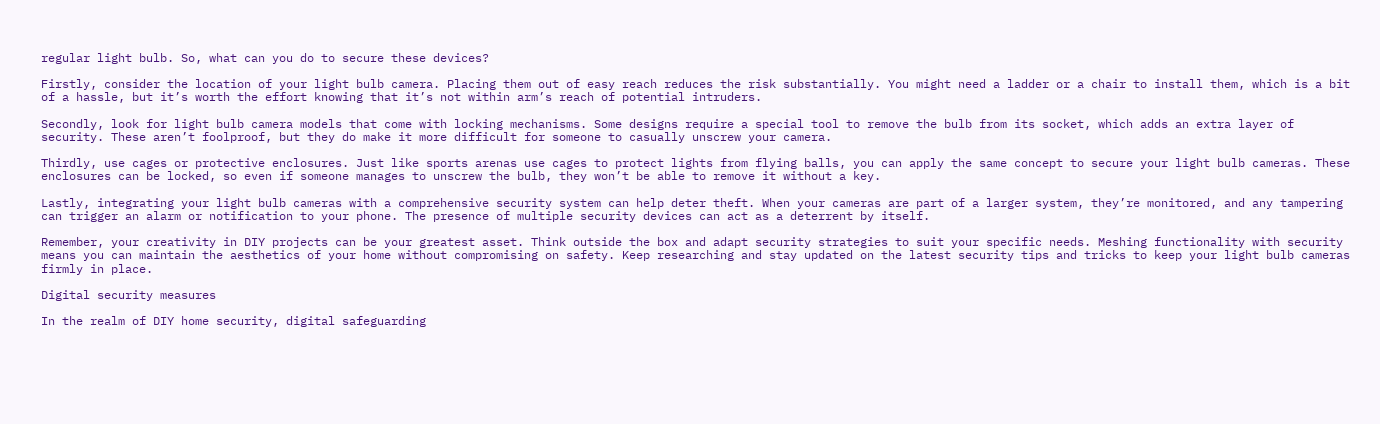regular light bulb. So, what can you do to secure these devices?

Firstly, consider the location of your light bulb camera. Placing them out of easy reach reduces the risk substantially. You might need a ladder or a chair to install them, which is a bit of a hassle, but it’s worth the effort knowing that it’s not within arm’s reach of potential intruders.

Secondly, look for light bulb camera models that come with locking mechanisms. Some designs require a special tool to remove the bulb from its socket, which adds an extra layer of security. These aren’t foolproof, but they do make it more difficult for someone to casually unscrew your camera.

Thirdly, use cages or protective enclosures. Just like sports arenas use cages to protect lights from flying balls, you can apply the same concept to secure your light bulb cameras. These enclosures can be locked, so even if someone manages to unscrew the bulb, they won’t be able to remove it without a key.

Lastly, integrating your light bulb cameras with a comprehensive security system can help deter theft. When your cameras are part of a larger system, they’re monitored, and any tampering can trigger an alarm or notification to your phone. The presence of multiple security devices can act as a deterrent by itself.

Remember, your creativity in DIY projects can be your greatest asset. Think outside the box and adapt security strategies to suit your specific needs. Meshing functionality with security means you can maintain the aesthetics of your home without compromising on safety. Keep researching and stay updated on the latest security tips and tricks to keep your light bulb cameras firmly in place.

Digital security measures

In the realm of DIY home security, digital safeguarding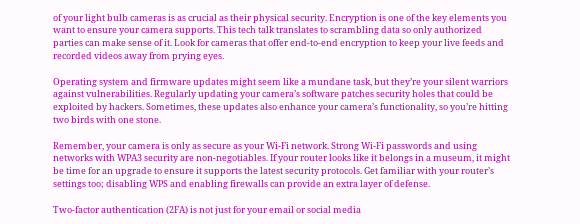of your light bulb cameras is as crucial as their physical security. Encryption is one of the key elements you want to ensure your camera supports. This tech talk translates to scrambling data so only authorized parties can make sense of it. Look for cameras that offer end-to-end encryption to keep your live feeds and recorded videos away from prying eyes.

Operating system and firmware updates might seem like a mundane task, but they’re your silent warriors against vulnerabilities. Regularly updating your camera’s software patches security holes that could be exploited by hackers. Sometimes, these updates also enhance your camera’s functionality, so you’re hitting two birds with one stone.

Remember, your camera is only as secure as your Wi-Fi network. Strong Wi-Fi passwords and using networks with WPA3 security are non-negotiables. If your router looks like it belongs in a museum, it might be time for an upgrade to ensure it supports the latest security protocols. Get familiar with your router’s settings too; disabling WPS and enabling firewalls can provide an extra layer of defense.

Two-factor authentication (2FA) is not just for your email or social media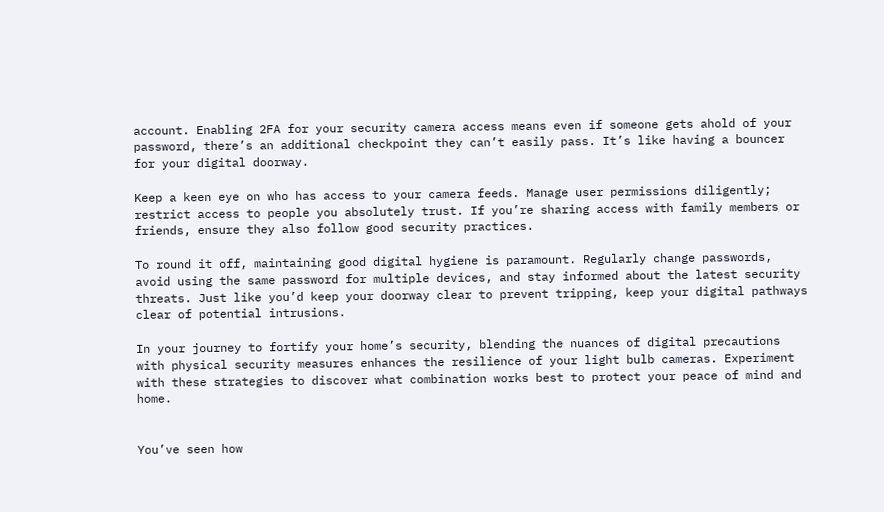account. Enabling 2FA for your security camera access means even if someone gets ahold of your password, there’s an additional checkpoint they can’t easily pass. It’s like having a bouncer for your digital doorway.

Keep a keen eye on who has access to your camera feeds. Manage user permissions diligently; restrict access to people you absolutely trust. If you’re sharing access with family members or friends, ensure they also follow good security practices.

To round it off, maintaining good digital hygiene is paramount. Regularly change passwords, avoid using the same password for multiple devices, and stay informed about the latest security threats. Just like you’d keep your doorway clear to prevent tripping, keep your digital pathways clear of potential intrusions.

In your journey to fortify your home’s security, blending the nuances of digital precautions with physical security measures enhances the resilience of your light bulb cameras. Experiment with these strategies to discover what combination works best to protect your peace of mind and home.


You’ve seen how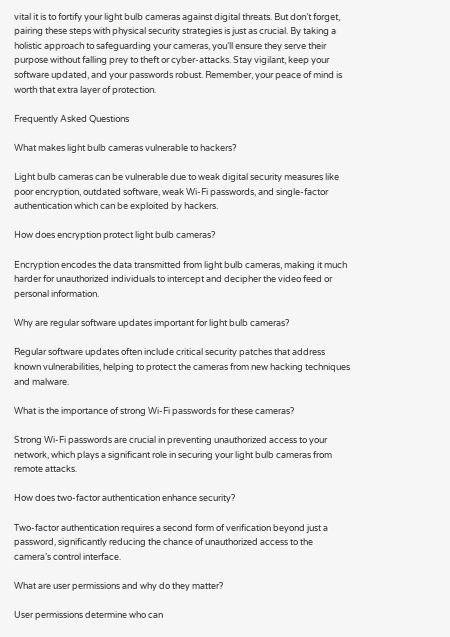vital it is to fortify your light bulb cameras against digital threats. But don’t forget, pairing these steps with physical security strategies is just as crucial. By taking a holistic approach to safeguarding your cameras, you’ll ensure they serve their purpose without falling prey to theft or cyber-attacks. Stay vigilant, keep your software updated, and your passwords robust. Remember, your peace of mind is worth that extra layer of protection.

Frequently Asked Questions

What makes light bulb cameras vulnerable to hackers?

Light bulb cameras can be vulnerable due to weak digital security measures like poor encryption, outdated software, weak Wi-Fi passwords, and single-factor authentication which can be exploited by hackers.

How does encryption protect light bulb cameras?

Encryption encodes the data transmitted from light bulb cameras, making it much harder for unauthorized individuals to intercept and decipher the video feed or personal information.

Why are regular software updates important for light bulb cameras?

Regular software updates often include critical security patches that address known vulnerabilities, helping to protect the cameras from new hacking techniques and malware.

What is the importance of strong Wi-Fi passwords for these cameras?

Strong Wi-Fi passwords are crucial in preventing unauthorized access to your network, which plays a significant role in securing your light bulb cameras from remote attacks.

How does two-factor authentication enhance security?

Two-factor authentication requires a second form of verification beyond just a password, significantly reducing the chance of unauthorized access to the camera’s control interface.

What are user permissions and why do they matter?

User permissions determine who can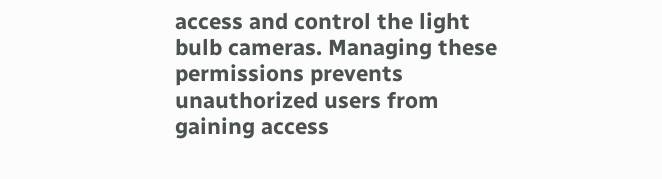access and control the light bulb cameras. Managing these permissions prevents unauthorized users from gaining access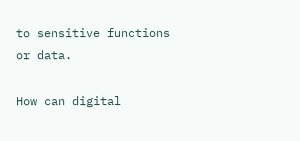to sensitive functions or data.

How can digital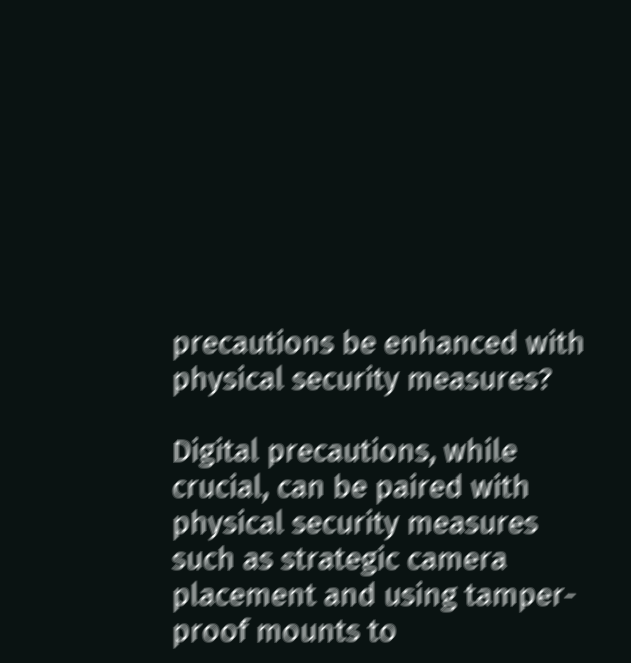precautions be enhanced with physical security measures?

Digital precautions, while crucial, can be paired with physical security measures such as strategic camera placement and using tamper-proof mounts to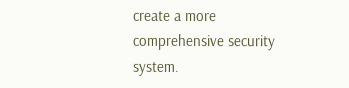create a more comprehensive security system.